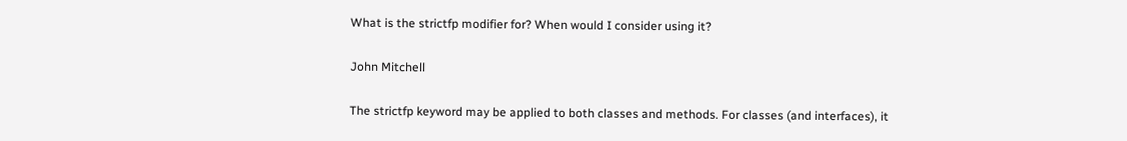What is the strictfp modifier for? When would I consider using it?

John Mitchell

The strictfp keyword may be applied to both classes and methods. For classes (and interfaces), it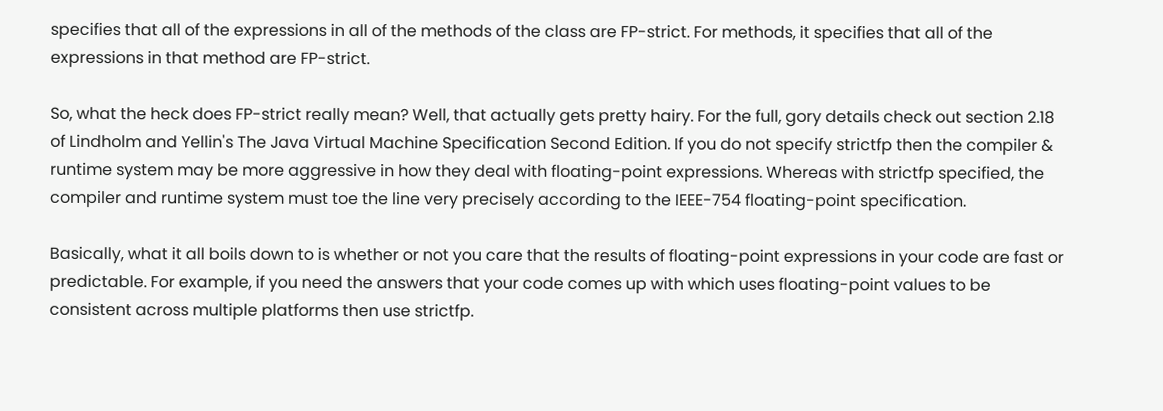specifies that all of the expressions in all of the methods of the class are FP-strict. For methods, it specifies that all of the expressions in that method are FP-strict.

So, what the heck does FP-strict really mean? Well, that actually gets pretty hairy. For the full, gory details check out section 2.18 of Lindholm and Yellin's The Java Virtual Machine Specification Second Edition. If you do not specify strictfp then the compiler & runtime system may be more aggressive in how they deal with floating-point expressions. Whereas with strictfp specified, the compiler and runtime system must toe the line very precisely according to the IEEE-754 floating-point specification.

Basically, what it all boils down to is whether or not you care that the results of floating-point expressions in your code are fast or predictable. For example, if you need the answers that your code comes up with which uses floating-point values to be consistent across multiple platforms then use strictfp.